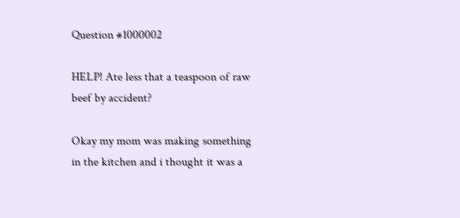Question #1000002

HELP! Ate less that a teaspoon of raw beef by accident?

Okay my mom was making something in the kitchen and i thought it was a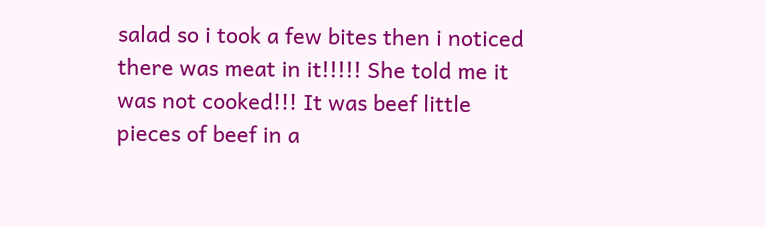salad so i took a few bites then i noticed there was meat in it!!!!! She told me it was not cooked!!! It was beef little pieces of beef in a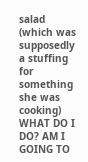salad (which was supposedly a stuffing for something she was cooking) WHAT DO I DO? AM I GOING TO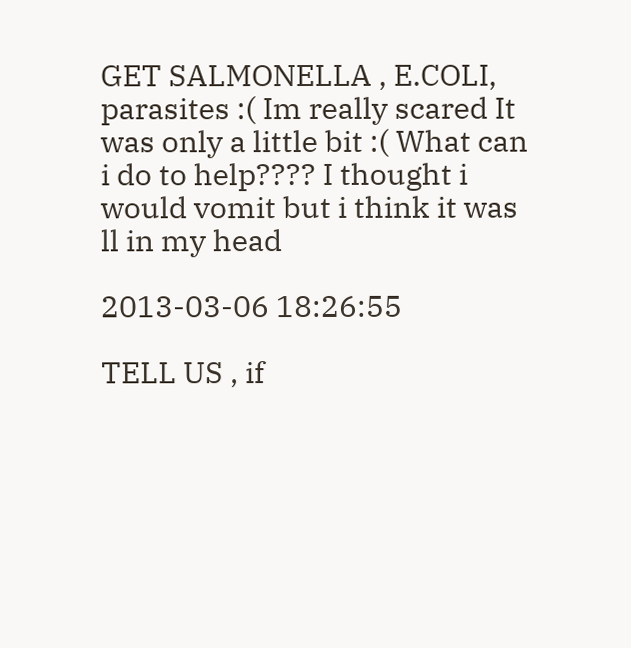GET SALMONELLA , E.COLI, parasites :( Im really scared It was only a little bit :( What can i do to help???? I thought i would vomit but i think it was ll in my head

2013-03-06 18:26:55

TELL US , if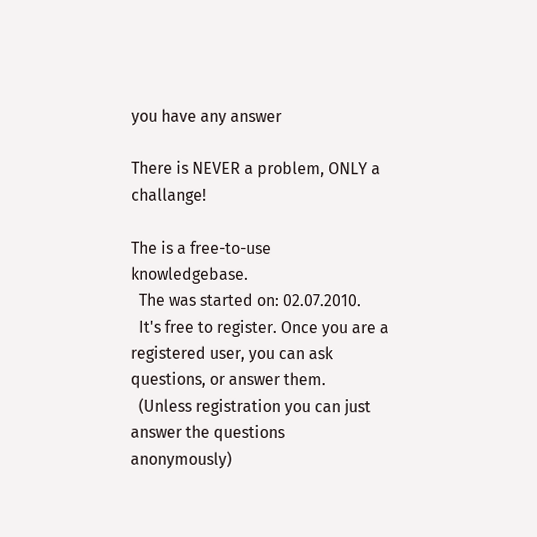you have any answer

There is NEVER a problem, ONLY a challange!

The is a free-to-use knowledgebase.
  The was started on: 02.07.2010.
  It's free to register. Once you are a registered user, you can ask questions, or answer them.
  (Unless registration you can just answer the questions anonymously)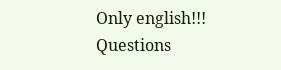Only english!!! Questions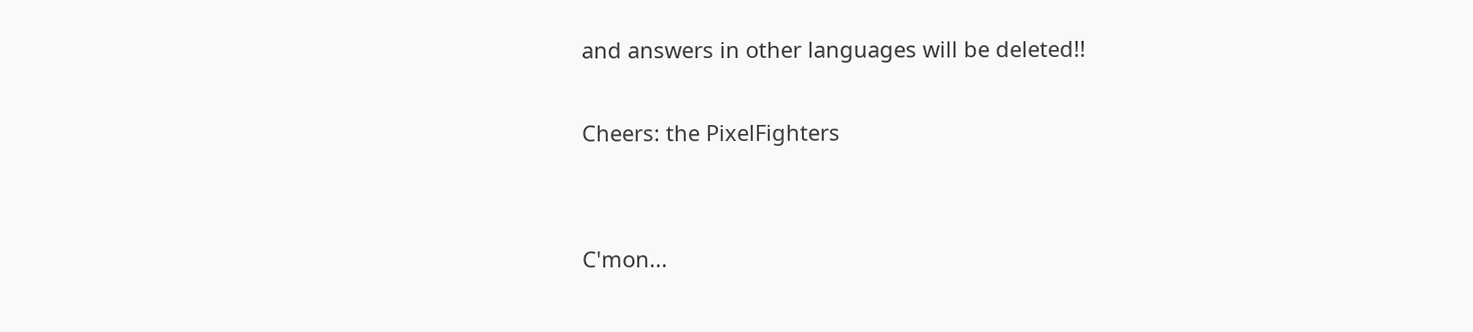and answers in other languages will be deleted!!

Cheers: the PixelFighters


C'mon...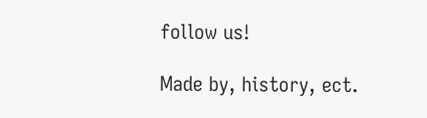follow us!

Made by, history, ect.